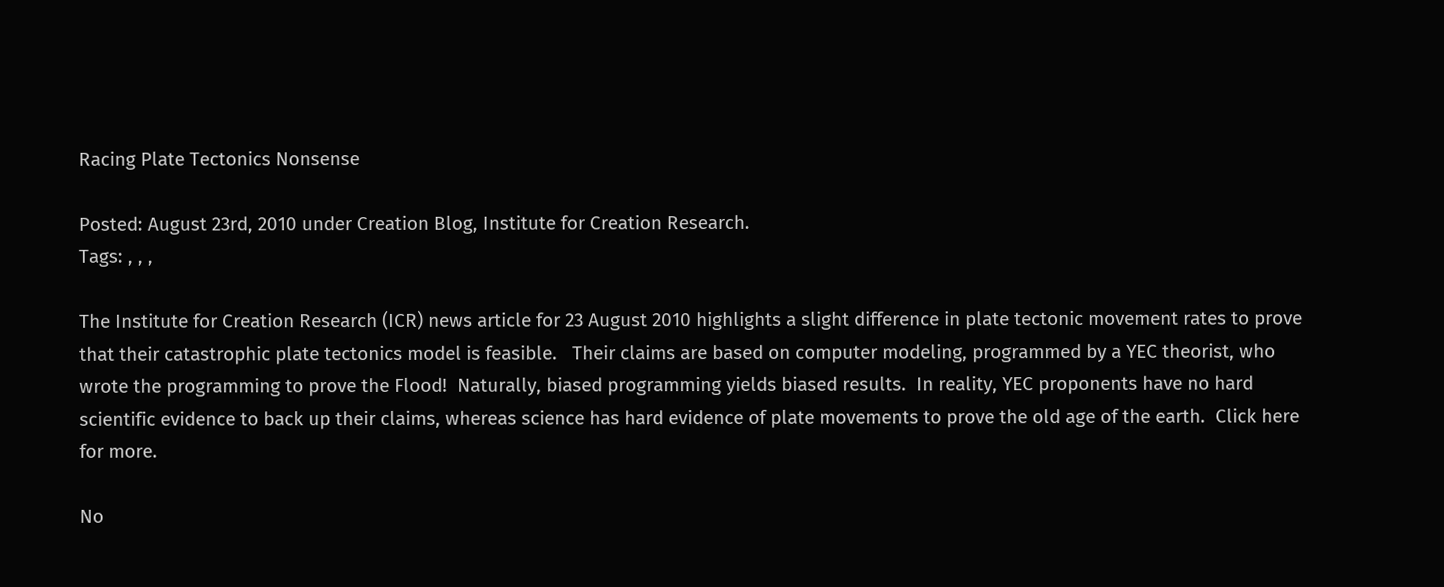Racing Plate Tectonics Nonsense

Posted: August 23rd, 2010 under Creation Blog, Institute for Creation Research.
Tags: , , ,

The Institute for Creation Research (ICR) news article for 23 August 2010 highlights a slight difference in plate tectonic movement rates to prove that their catastrophic plate tectonics model is feasible.   Their claims are based on computer modeling, programmed by a YEC theorist, who wrote the programming to prove the Flood!  Naturally, biased programming yields biased results.  In reality, YEC proponents have no hard scientific evidence to back up their claims, whereas science has hard evidence of plate movements to prove the old age of the earth.  Click here for more.

No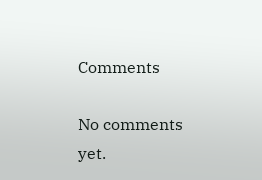Comments

No comments yet.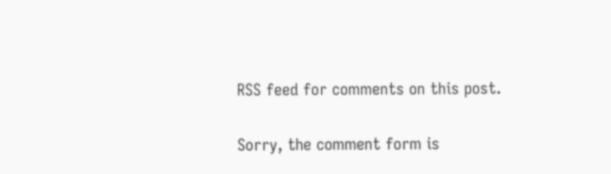RSS feed for comments on this post.

Sorry, the comment form is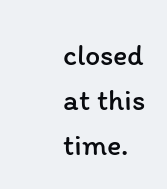closed at this time.